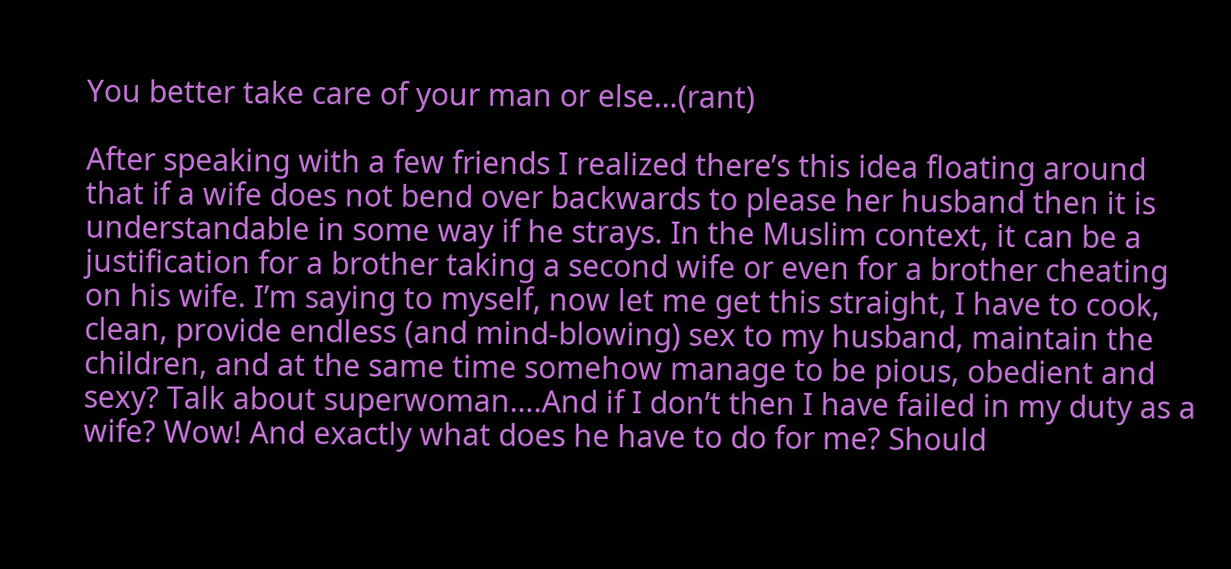You better take care of your man or else…(rant)

After speaking with a few friends I realized there’s this idea floating around that if a wife does not bend over backwards to please her husband then it is understandable in some way if he strays. In the Muslim context, it can be a justification for a brother taking a second wife or even for a brother cheating on his wife. I’m saying to myself, now let me get this straight, I have to cook, clean, provide endless (and mind-blowing) sex to my husband, maintain the children, and at the same time somehow manage to be pious, obedient and sexy? Talk about superwoman….And if I don’t then I have failed in my duty as a wife? Wow! And exactly what does he have to do for me? Should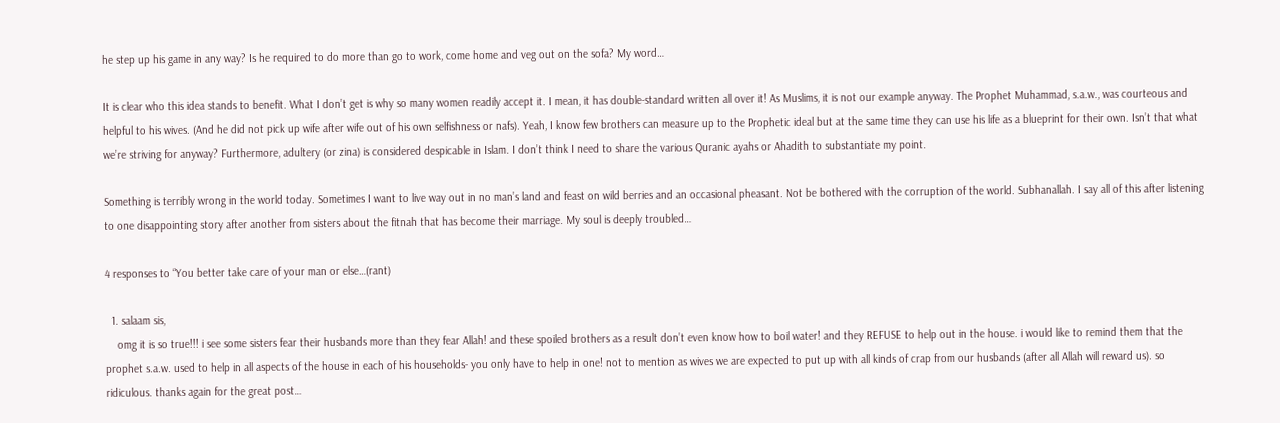he step up his game in any way? Is he required to do more than go to work, come home and veg out on the sofa? My word…

It is clear who this idea stands to benefit. What I don’t get is why so many women readily accept it. I mean, it has double-standard written all over it! As Muslims, it is not our example anyway. The Prophet Muhammad, s.a.w., was courteous and helpful to his wives. (And he did not pick up wife after wife out of his own selfishness or nafs). Yeah, I know few brothers can measure up to the Prophetic ideal but at the same time they can use his life as a blueprint for their own. Isn’t that what we’re striving for anyway? Furthermore, adultery (or zina) is considered despicable in Islam. I don’t think I need to share the various Quranic ayahs or Ahadith to substantiate my point.

Something is terribly wrong in the world today. Sometimes I want to live way out in no man’s land and feast on wild berries and an occasional pheasant. Not be bothered with the corruption of the world. Subhanallah. I say all of this after listening to one disappointing story after another from sisters about the fitnah that has become their marriage. My soul is deeply troubled…

4 responses to “You better take care of your man or else…(rant)

  1. salaam sis,
    omg it is so true!!! i see some sisters fear their husbands more than they fear Allah! and these spoiled brothers as a result don’t even know how to boil water! and they REFUSE to help out in the house. i would like to remind them that the prophet s.a.w. used to help in all aspects of the house in each of his households- you only have to help in one! not to mention as wives we are expected to put up with all kinds of crap from our husbands (after all Allah will reward us). so ridiculous. thanks again for the great post…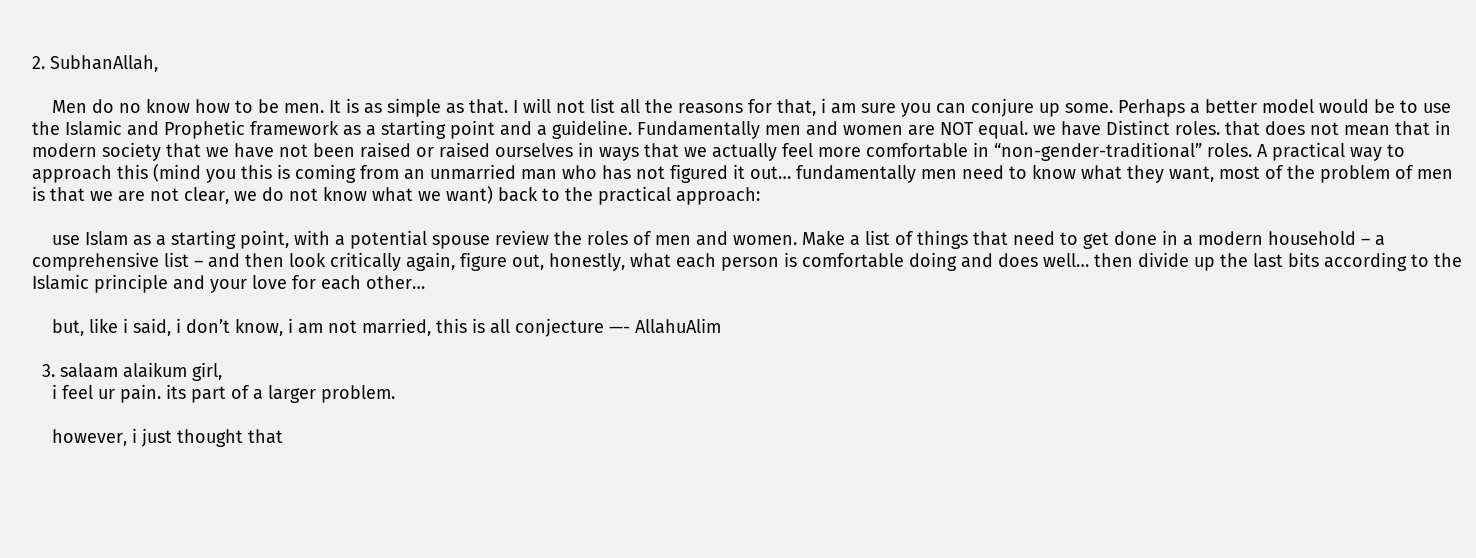2. SubhanAllah,

    Men do no know how to be men. It is as simple as that. I will not list all the reasons for that, i am sure you can conjure up some. Perhaps a better model would be to use the Islamic and Prophetic framework as a starting point and a guideline. Fundamentally men and women are NOT equal. we have Distinct roles. that does not mean that in modern society that we have not been raised or raised ourselves in ways that we actually feel more comfortable in “non-gender-traditional” roles. A practical way to approach this (mind you this is coming from an unmarried man who has not figured it out… fundamentally men need to know what they want, most of the problem of men is that we are not clear, we do not know what we want) back to the practical approach:

    use Islam as a starting point, with a potential spouse review the roles of men and women. Make a list of things that need to get done in a modern household – a comprehensive list – and then look critically again, figure out, honestly, what each person is comfortable doing and does well… then divide up the last bits according to the Islamic principle and your love for each other…

    but, like i said, i don’t know, i am not married, this is all conjecture —- AllahuAlim

  3. salaam alaikum girl,
    i feel ur pain. its part of a larger problem.

    however, i just thought that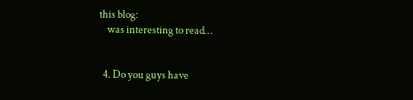this blog:
    was interesting to read…


  4. Do you guys have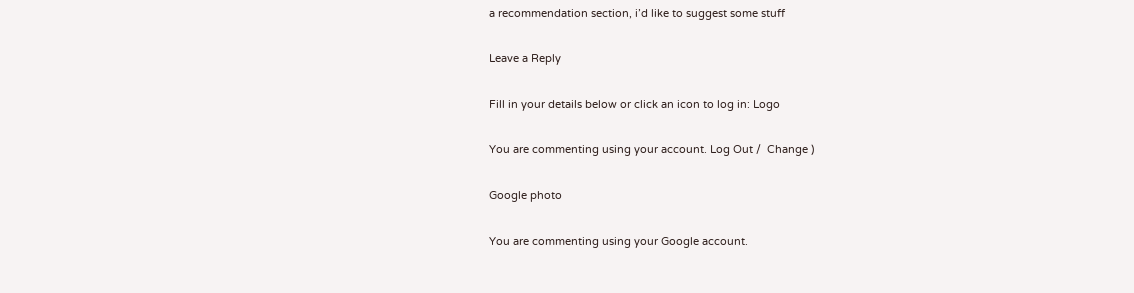a recommendation section, i’d like to suggest some stuff

Leave a Reply

Fill in your details below or click an icon to log in: Logo

You are commenting using your account. Log Out /  Change )

Google photo

You are commenting using your Google account.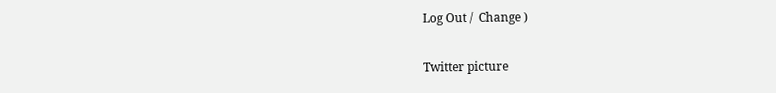Log Out /  Change )

Twitter picture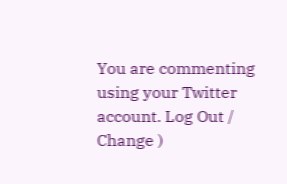You are commenting using your Twitter account. Log Out /  Change )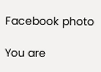Facebook photo

You are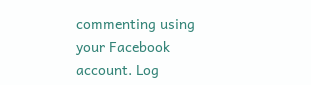commenting using your Facebook account. Log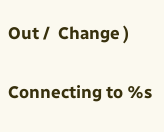Out /  Change )

Connecting to %s